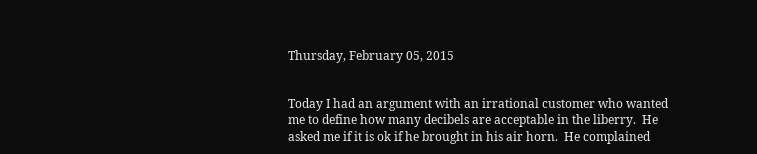Thursday, February 05, 2015


Today I had an argument with an irrational customer who wanted me to define how many decibels are acceptable in the liberry.  He asked me if it is ok if he brought in his air horn.  He complained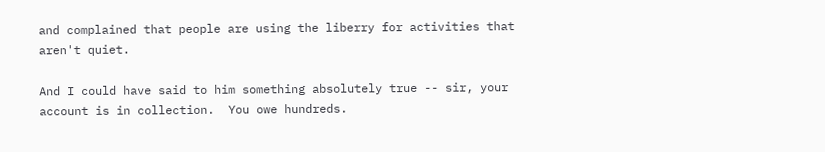and complained that people are using the liberry for activities that aren't quiet.

And I could have said to him something absolutely true -- sir, your account is in collection.  You owe hundreds.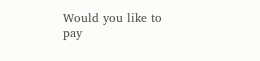Would you like to pay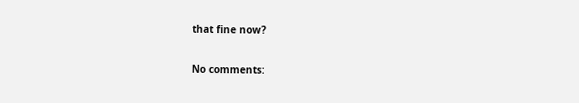that fine now?

No comments: